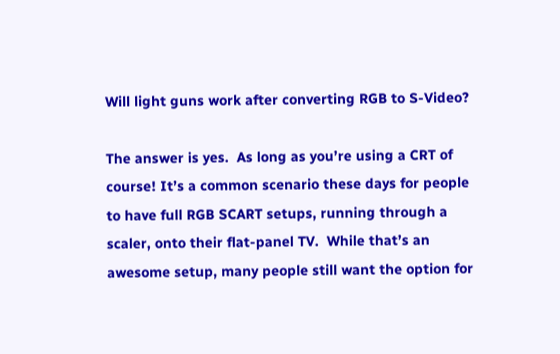Will light guns work after converting RGB to S-Video?

The answer is yes.  As long as you’re using a CRT of course! It’s a common scenario these days for people to have full RGB SCART setups, running through a scaler, onto their flat-panel TV.  While that’s an awesome setup, many people still want the option for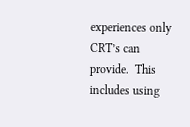experiences only CRT’s can provide.  This includes using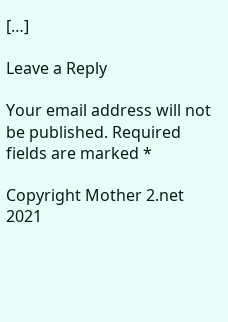[…]

Leave a Reply

Your email address will not be published. Required fields are marked *

Copyright Mother 2.net 2021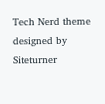Tech Nerd theme designed by Siteturner